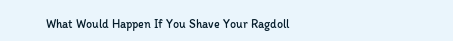What Would Happen If You Shave Your Ragdoll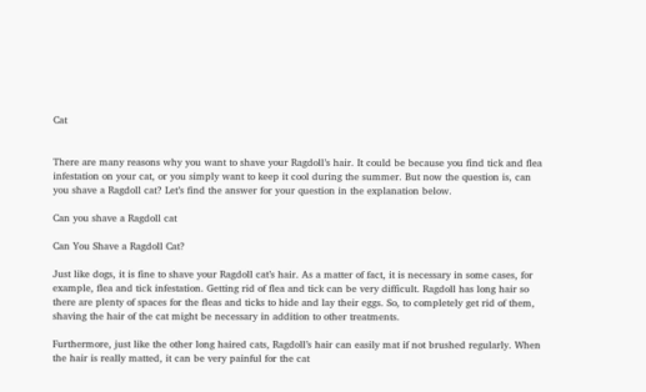Cat


There are many reasons why you want to shave your Ragdoll’s hair. It could be because you find tick and flea infestation on your cat, or you simply want to keep it cool during the summer. But now the question is, can you shave a Ragdoll cat? Let’s find the answer for your question in the explanation below.

Can you shave a Ragdoll cat

Can You Shave a Ragdoll Cat?

Just like dogs, it is fine to shave your Ragdoll cat’s hair. As a matter of fact, it is necessary in some cases, for example, flea and tick infestation. Getting rid of flea and tick can be very difficult. Ragdoll has long hair so there are plenty of spaces for the fleas and ticks to hide and lay their eggs. So, to completely get rid of them, shaving the hair of the cat might be necessary in addition to other treatments.

Furthermore, just like the other long haired cats, Ragdoll’s hair can easily mat if not brushed regularly. When the hair is really matted, it can be very painful for the cat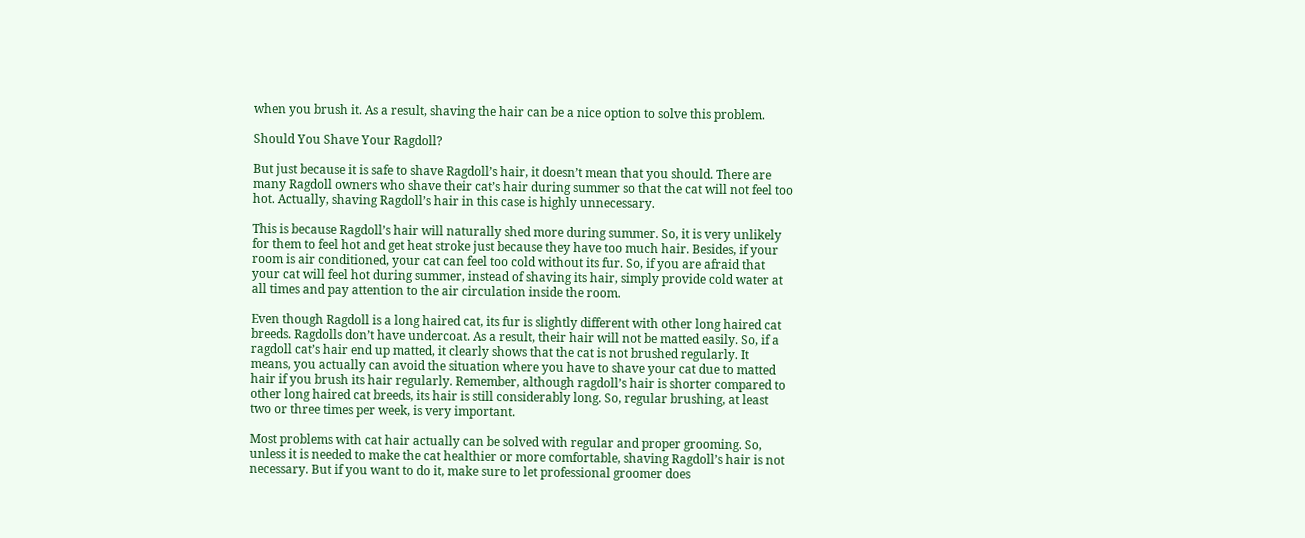when you brush it. As a result, shaving the hair can be a nice option to solve this problem.

Should You Shave Your Ragdoll?

But just because it is safe to shave Ragdoll’s hair, it doesn’t mean that you should. There are many Ragdoll owners who shave their cat’s hair during summer so that the cat will not feel too hot. Actually, shaving Ragdoll’s hair in this case is highly unnecessary.

This is because Ragdoll’s hair will naturally shed more during summer. So, it is very unlikely for them to feel hot and get heat stroke just because they have too much hair. Besides, if your room is air conditioned, your cat can feel too cold without its fur. So, if you are afraid that your cat will feel hot during summer, instead of shaving its hair, simply provide cold water at all times and pay attention to the air circulation inside the room.

Even though Ragdoll is a long haired cat, its fur is slightly different with other long haired cat breeds. Ragdolls don’t have undercoat. As a result, their hair will not be matted easily. So, if a ragdoll cat’s hair end up matted, it clearly shows that the cat is not brushed regularly. It means, you actually can avoid the situation where you have to shave your cat due to matted hair if you brush its hair regularly. Remember, although ragdoll’s hair is shorter compared to other long haired cat breeds, its hair is still considerably long. So, regular brushing, at least two or three times per week, is very important.

Most problems with cat hair actually can be solved with regular and proper grooming. So, unless it is needed to make the cat healthier or more comfortable, shaving Ragdoll’s hair is not necessary. But if you want to do it, make sure to let professional groomer does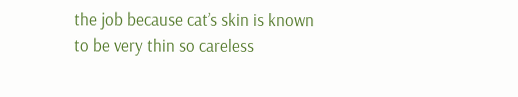the job because cat’s skin is known to be very thin so careless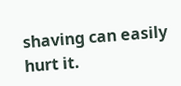shaving can easily hurt it.